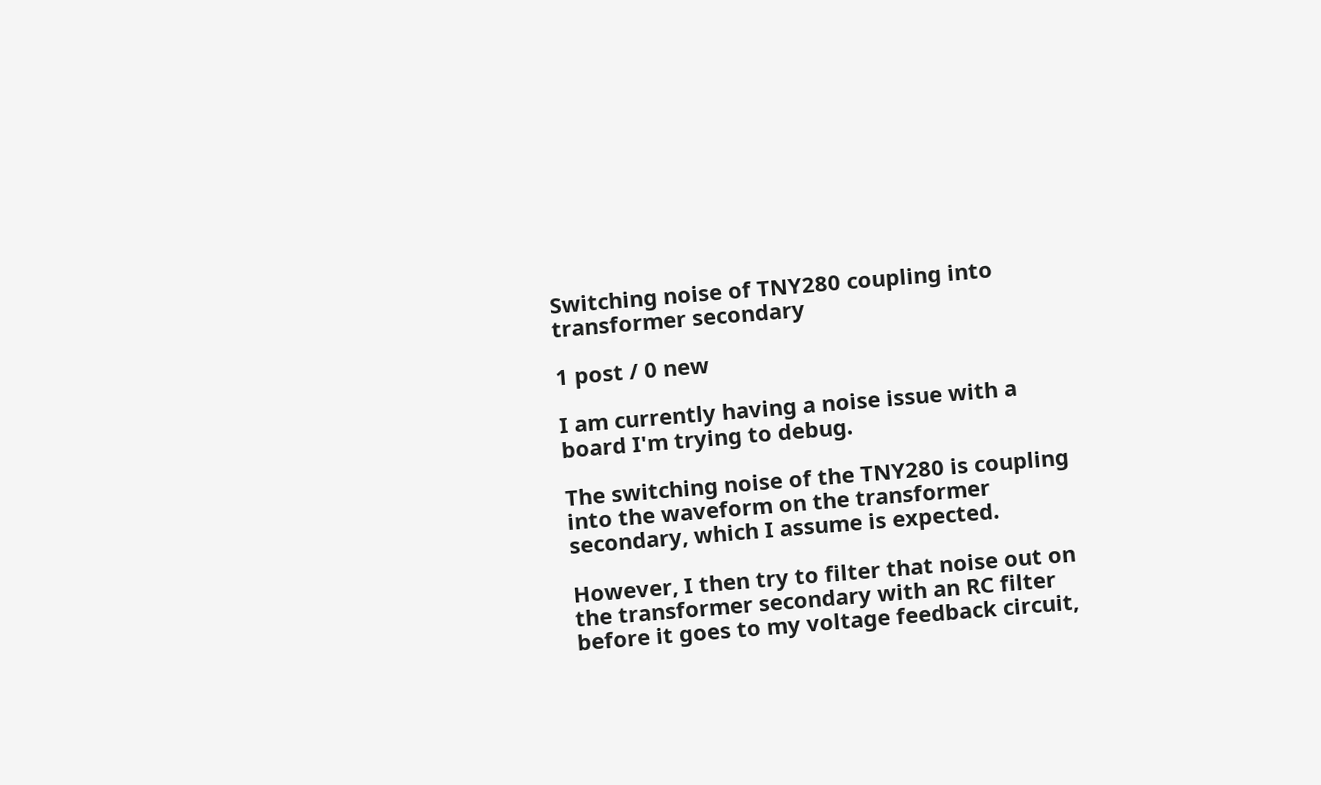Switching noise of TNY280 coupling into transformer secondary

1 post / 0 new

I am currently having a noise issue with a board I'm trying to debug.

The switching noise of the TNY280 is coupling into the waveform on the transformer secondary, which I assume is expected.

However, I then try to filter that noise out on the transformer secondary with an RC filter before it goes to my voltage feedback circuit,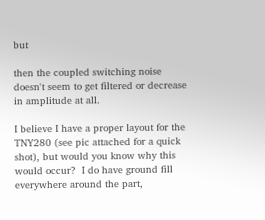but

then the coupled switching noise doesn't seem to get filtered or decrease in amplitude at all.

I believe I have a proper layout for the TNY280 (see pic attached for a quick shot), but would you know why this would occur?  I do have ground fill everywhere around the part,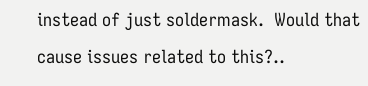instead of just soldermask.  Would that cause issues related to this?..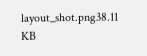layout_shot.png38.11 KB